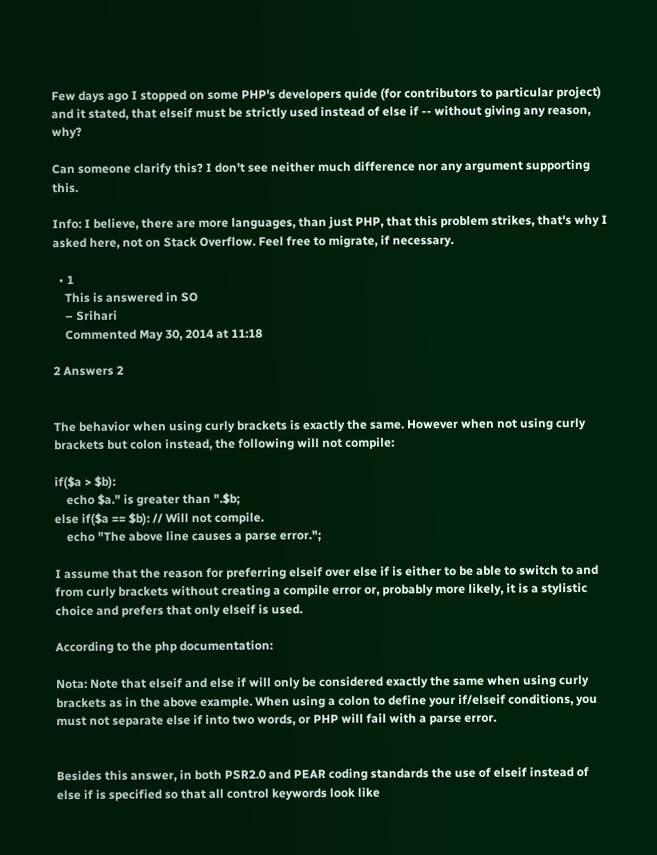Few days ago I stopped on some PHP's developers quide (for contributors to particular project) and it stated, that elseif must be strictly used instead of else if -- without giving any reason, why?

Can someone clarify this? I don't see neither much difference nor any argument supporting this.

Info: I believe, there are more languages, than just PHP, that this problem strikes, that's why I asked here, not on Stack Overflow. Feel free to migrate, if necessary.

  • 1
    This is answered in SO
    – Srihari
    Commented May 30, 2014 at 11:18

2 Answers 2


The behavior when using curly brackets is exactly the same. However when not using curly brackets but colon instead, the following will not compile:

if($a > $b):
    echo $a." is greater than ".$b;
else if($a == $b): // Will not compile.
    echo "The above line causes a parse error.";

I assume that the reason for preferring elseif over else if is either to be able to switch to and from curly brackets without creating a compile error or, probably more likely, it is a stylistic choice and prefers that only elseif is used.

According to the php documentation:

Nota: Note that elseif and else if will only be considered exactly the same when using curly brackets as in the above example. When using a colon to define your if/elseif conditions, you must not separate else if into two words, or PHP will fail with a parse error.


Besides this answer, in both PSR2.0 and PEAR coding standards the use of elseif instead of else if is specified so that all control keywords look like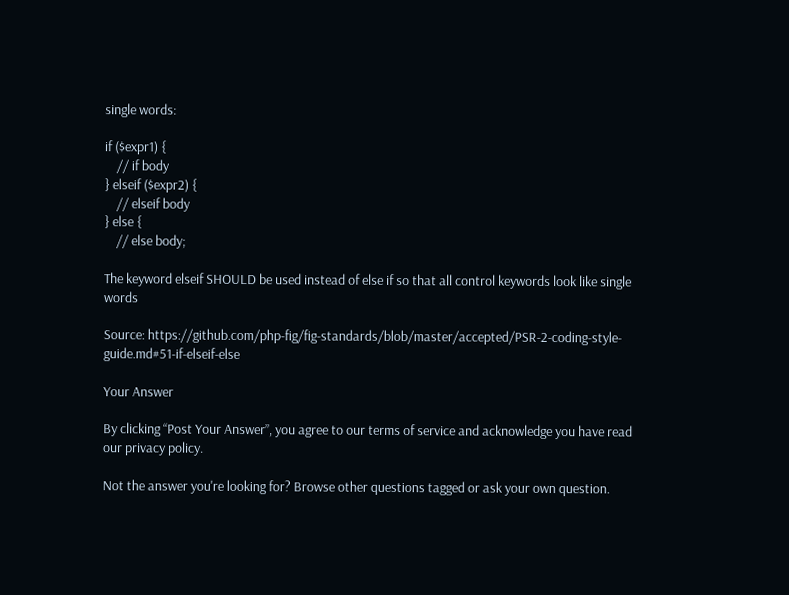single words:

if ($expr1) {
    // if body
} elseif ($expr2) {
    // elseif body
} else {
    // else body;

The keyword elseif SHOULD be used instead of else if so that all control keywords look like single words

Source: https://github.com/php-fig/fig-standards/blob/master/accepted/PSR-2-coding-style-guide.md#51-if-elseif-else

Your Answer

By clicking “Post Your Answer”, you agree to our terms of service and acknowledge you have read our privacy policy.

Not the answer you're looking for? Browse other questions tagged or ask your own question.